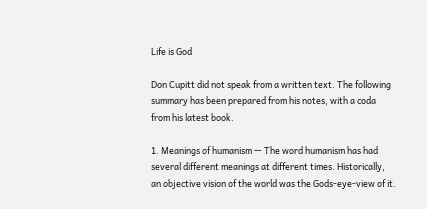Life is God

Don Cupitt did not speak from a written text. The following summary has been prepared from his notes, with a coda from his latest book.

1. Meanings of humanism — The word humanism has had several different meanings at different times. Historically, an objective vision of the world was the Gods-eye-view of it.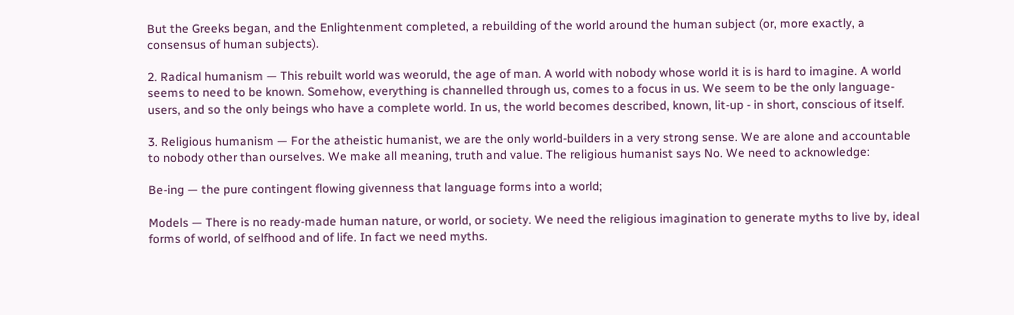But the Greeks began, and the Enlightenment completed, a rebuilding of the world around the human subject (or, more exactly, a consensus of human subjects).

2. Radical humanism — This rebuilt world was weoruld, the age of man. A world with nobody whose world it is is hard to imagine. A world seems to need to be known. Somehow, everything is channelled through us, comes to a focus in us. We seem to be the only language-users, and so the only beings who have a complete world. In us, the world becomes described, known, lit-up - in short, conscious of itself.

3. Religious humanism — For the atheistic humanist, we are the only world-builders in a very strong sense. We are alone and accountable to nobody other than ourselves. We make all meaning, truth and value. The religious humanist says No. We need to acknowledge:

Be-ing — the pure contingent flowing givenness that language forms into a world;

Models — There is no ready-made human nature, or world, or society. We need the religious imagination to generate myths to live by, ideal forms of world, of selfhood and of life. In fact we need myths.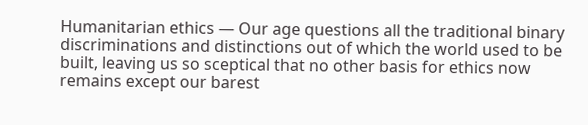Humanitarian ethics — Our age questions all the traditional binary discriminations and distinctions out of which the world used to be built, leaving us so sceptical that no other basis for ethics now remains except our barest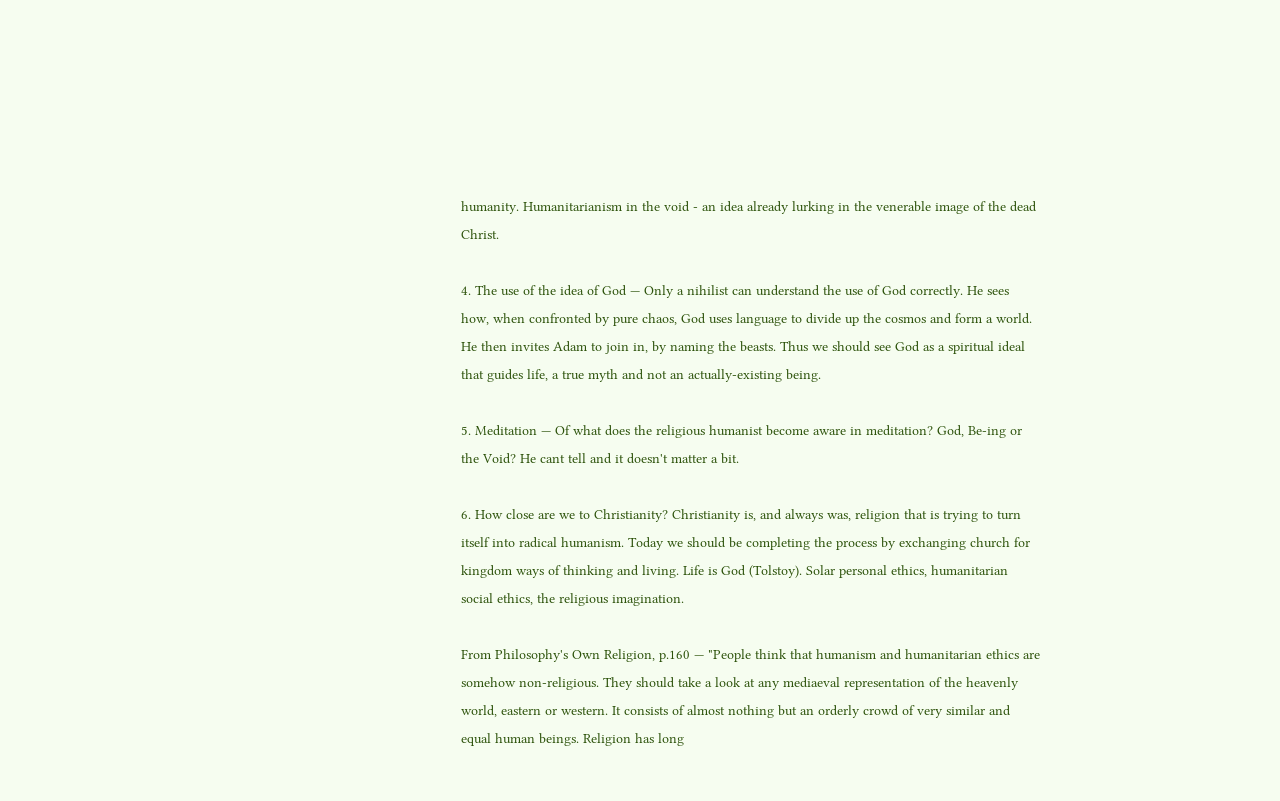humanity. Humanitarianism in the void - an idea already lurking in the venerable image of the dead Christ.

4. The use of the idea of God — Only a nihilist can understand the use of God correctly. He sees how, when confronted by pure chaos, God uses language to divide up the cosmos and form a world. He then invites Adam to join in, by naming the beasts. Thus we should see God as a spiritual ideal that guides life, a true myth and not an actually-existing being.

5. Meditation — Of what does the religious humanist become aware in meditation? God, Be-ing or the Void? He cant tell and it doesn't matter a bit.

6. How close are we to Christianity? Christianity is, and always was, religion that is trying to turn itself into radical humanism. Today we should be completing the process by exchanging church for kingdom ways of thinking and living. Life is God (Tolstoy). Solar personal ethics, humanitarian social ethics, the religious imagination.

From Philosophy's Own Religion, p.160 — "People think that humanism and humanitarian ethics are somehow non-religious. They should take a look at any mediaeval representation of the heavenly world, eastern or western. It consists of almost nothing but an orderly crowd of very similar and equal human beings. Religion has long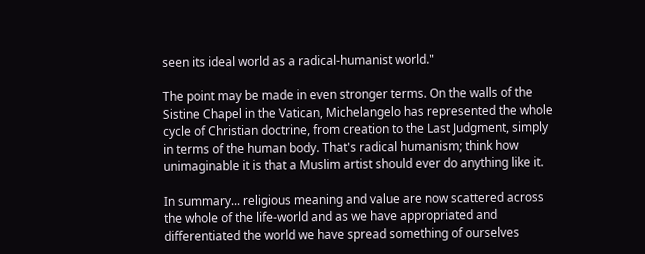seen its ideal world as a radical-humanist world."

The point may be made in even stronger terms. On the walls of the Sistine Chapel in the Vatican, Michelangelo has represented the whole cycle of Christian doctrine, from creation to the Last Judgment, simply in terms of the human body. That's radical humanism; think how unimaginable it is that a Muslim artist should ever do anything like it.

In summary... religious meaning and value are now scattered across the whole of the life-world and as we have appropriated and differentiated the world we have spread something of ourselves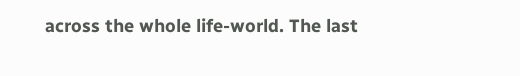across the whole life-world. The last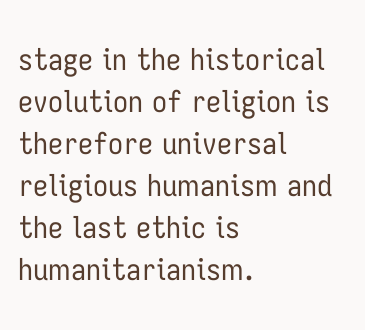stage in the historical evolution of religion is therefore universal religious humanism and the last ethic is humanitarianism.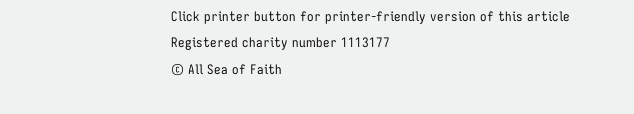Click printer button for printer-friendly version of this article
Registered charity number 1113177
© All Sea of Faith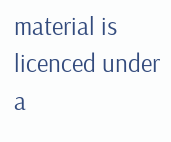material is licenced under a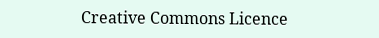Creative Commons Licence